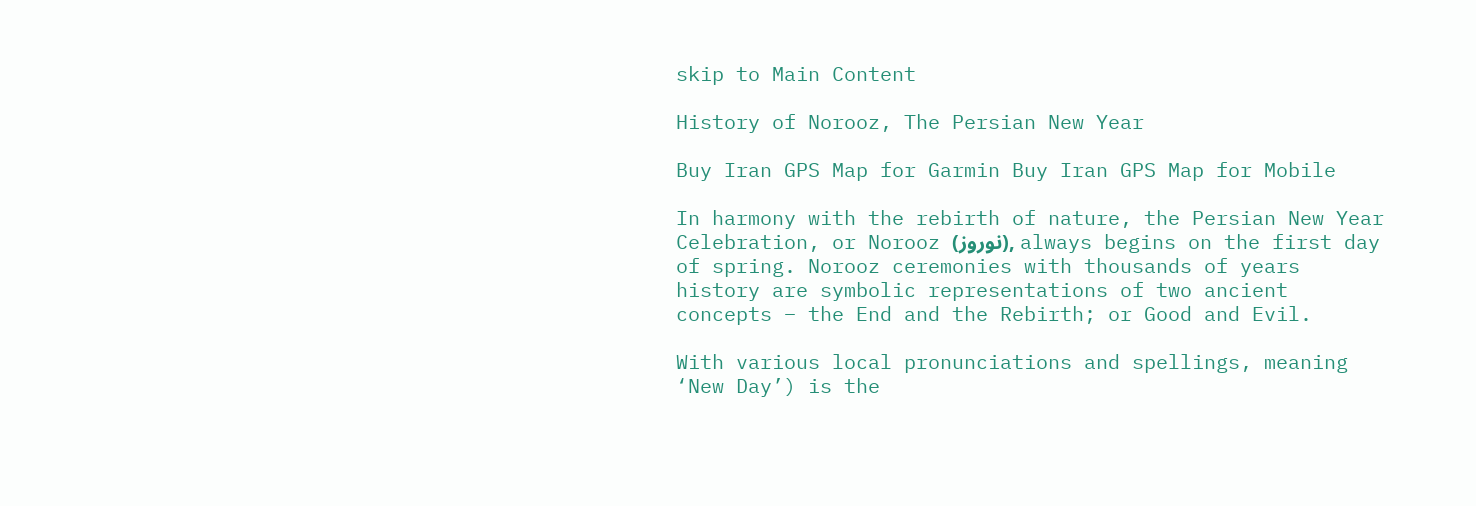skip to Main Content

History of Norooz, The Persian New Year

Buy Iran GPS Map for Garmin Buy Iran GPS Map for Mobile

In harmony with the rebirth of nature, the Persian New Year Celebration, or Norooz (نوروز), always begins on the first day of spring. Norooz ceremonies with thousands of years history are symbolic representations of two ancient concepts – the End and the Rebirth; or Good and Evil.

With various local pronunciations and spellings, meaning ‘New Day’) is the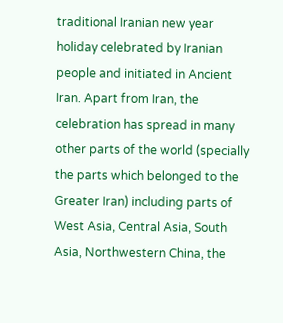traditional Iranian new year holiday celebrated by Iranian people and initiated in Ancient Iran. Apart from Iran, the celebration has spread in many other parts of the world (specially the parts which belonged to the Greater Iran) including parts of West Asia, Central Asia, South Asia, Northwestern China, the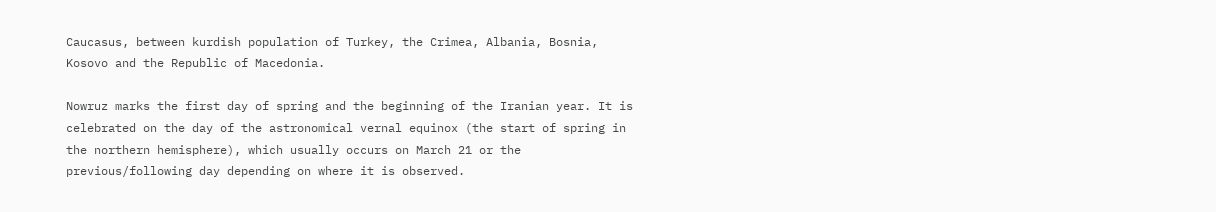Caucasus, between kurdish population of Turkey, the Crimea, Albania, Bosnia, Kosovo and the Republic of Macedonia.

Nowruz marks the first day of spring and the beginning of the Iranian year. It is celebrated on the day of the astronomical vernal equinox (the start of spring in the northern hemisphere), which usually occurs on March 21 or the previous/following day depending on where it is observed.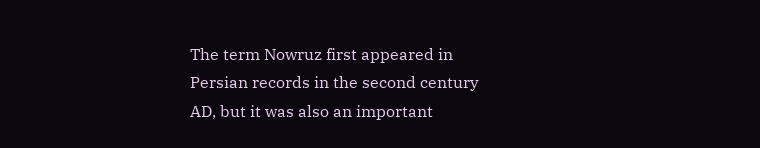The term Nowruz first appeared in Persian records in the second century AD, but it was also an important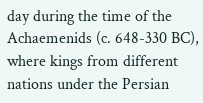day during the time of the Achaemenids (c. 648-330 BC), where kings from different nations under the Persian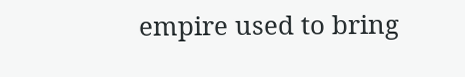empire used to bring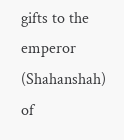gifts to the emperor (Shahanshah) of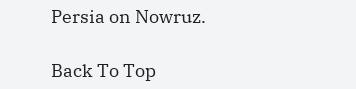Persia on Nowruz.

Back To Top